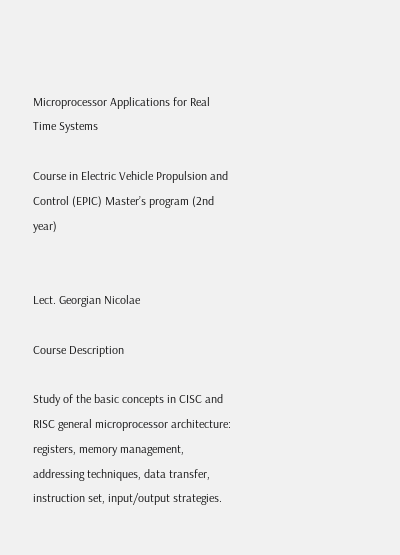Microprocessor Applications for Real Time Systems

Course in Electric Vehicle Propulsion and Control (EPIC) Master’s program (2nd year)


Lect. Georgian Nicolae

Course Description

Study of the basic concepts in CISC and RISC general microprocessor architecture: registers, memory management, addressing techniques, data transfer, instruction set, input/output strategies.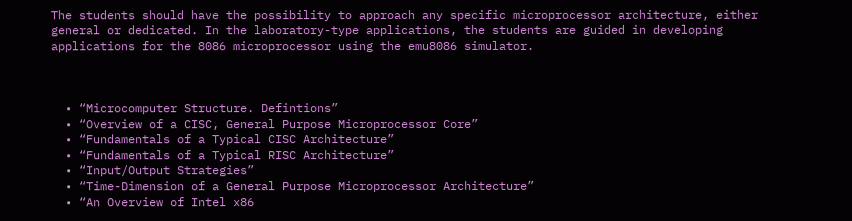The students should have the possibility to approach any specific microprocessor architecture, either general or dedicated. In the laboratory-type applications, the students are guided in developing applications for the 8086 microprocessor using the emu8086 simulator.



  • “Microcomputer Structure. Defintions”
  • “Overview of a CISC, General Purpose Microprocessor Core”
  • “Fundamentals of a Typical CISC Architecture”
  • “Fundamentals of a Typical RISC Architecture”
  • “Input/Output Strategies”
  • “Time-Dimension of a General Purpose Microprocessor Architecture”
  • “An Overview of Intel x86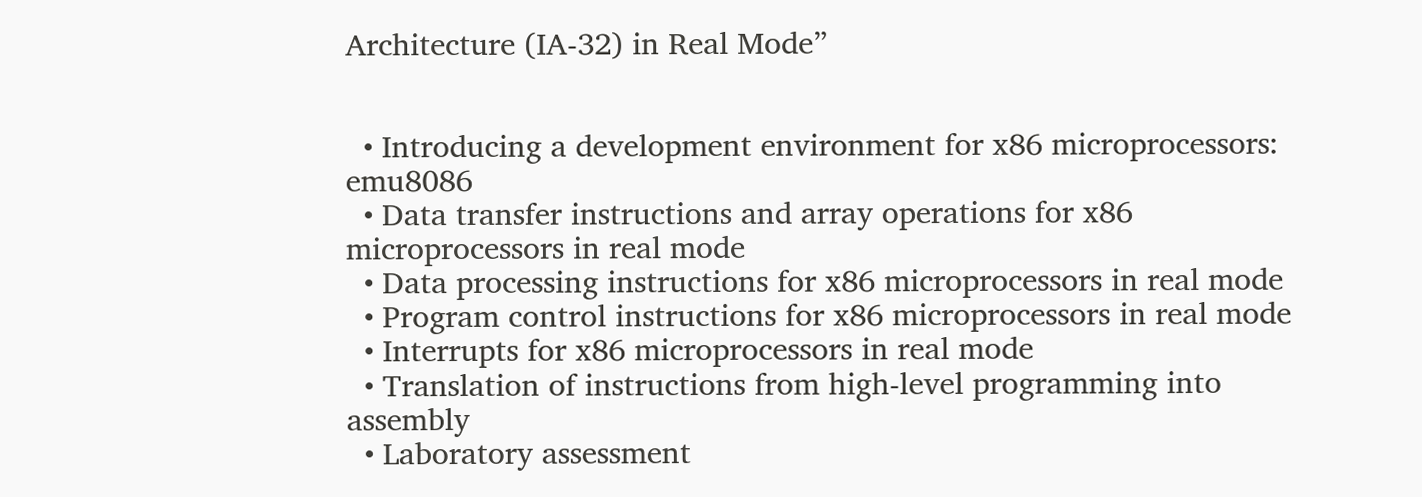Architecture (IA-32) in Real Mode”


  • Introducing a development environment for x86 microprocessors: emu8086
  • Data transfer instructions and array operations for x86 microprocessors in real mode
  • Data processing instructions for x86 microprocessors in real mode
  • Program control instructions for x86 microprocessors in real mode
  • Interrupts for x86 microprocessors in real mode
  • Translation of instructions from high-level programming into assembly
  • Laboratory assessment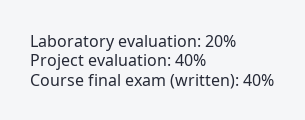Laboratory evaluation: 20%
Project evaluation: 40%
Course final exam (written): 40%